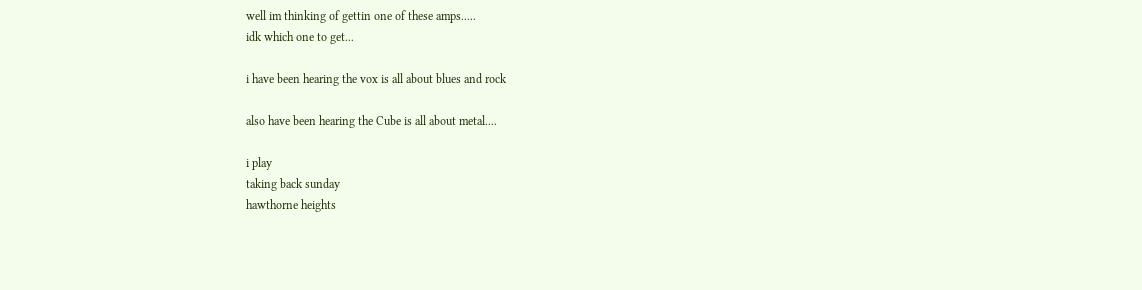well im thinking of gettin one of these amps.....
idk which one to get...

i have been hearing the vox is all about blues and rock

also have been hearing the Cube is all about metal....

i play
taking back sunday
hawthorne heights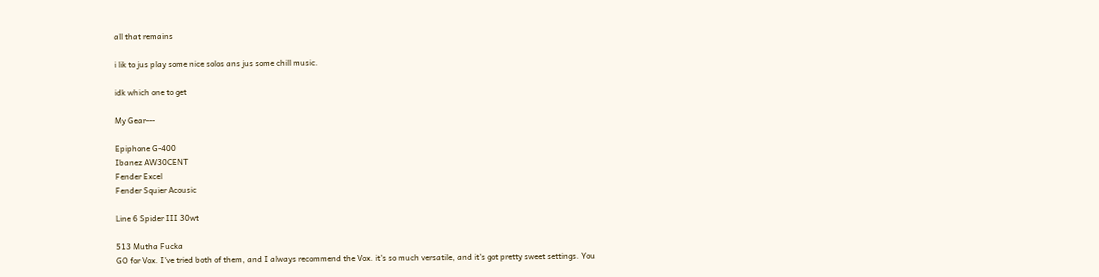all that remains

i lik to jus play some nice solos ans jus some chill music.

idk which one to get

My Gear---

Epiphone G-400
Ibanez AW30CENT
Fender Excel
Fender Squier Acousic

Line 6 Spider III 30wt

513 Mutha Fucka
GO for Vox. I've tried both of them, and I always recommend the Vox. it's so much versatile, and it's got pretty sweet settings. You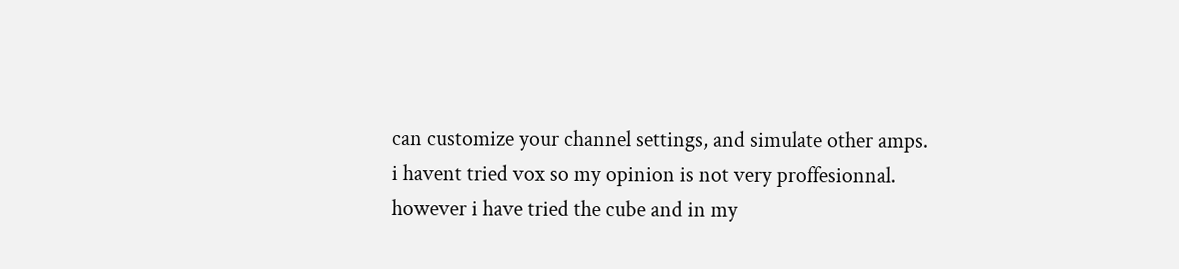can customize your channel settings, and simulate other amps.
i havent tried vox so my opinion is not very proffesionnal. however i have tried the cube and in my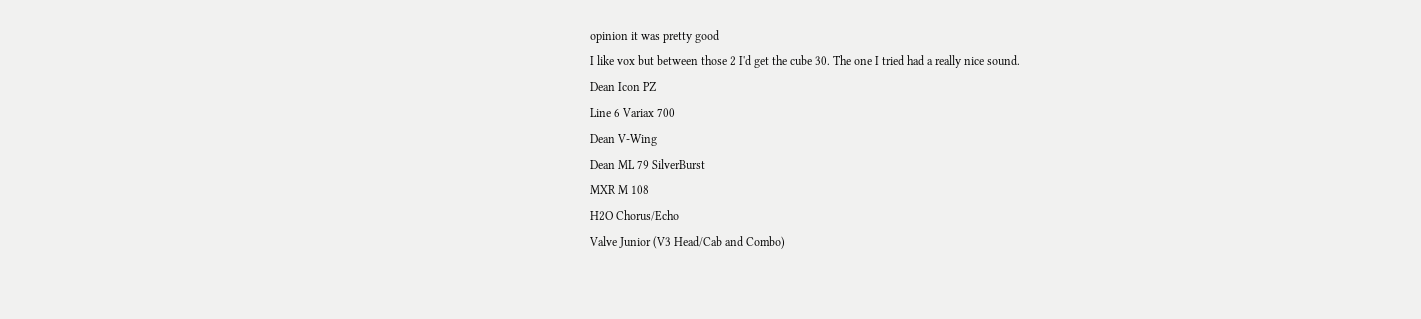opinion it was pretty good
I like vox but between those 2 I'd get the cube 30. The one I tried had a really nice sound.
Dean Icon PZ
Line 6 Variax 700
Dean V-Wing
Dean ML 79 SilverBurst
MXR M 108
H2O Chorus/Echo
Valve Junior (V3 Head/Cab and Combo)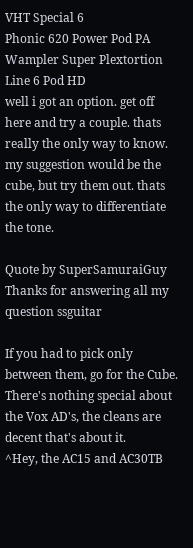VHT Special 6
Phonic 620 Power Pod PA
Wampler Super Plextortion
Line 6 Pod HD
well i got an option. get off here and try a couple. thats really the only way to know. my suggestion would be the cube, but try them out. thats the only way to differentiate the tone.

Quote by SuperSamuraiGuy
Thanks for answering all my question ssguitar

If you had to pick only between them, go for the Cube. There's nothing special about the Vox AD's, the cleans are decent that's about it.
^Hey, the AC15 and AC30TB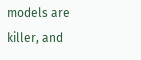models are killer, and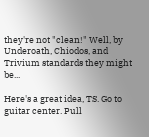they're not "clean!" Well, by Underoath, Chiodos, and Trivium standards they might be...

Here's a great idea, TS. Go to guitar center. Pull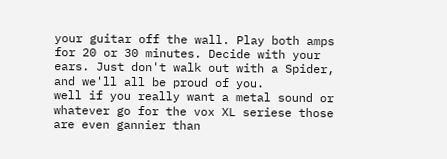your guitar off the wall. Play both amps for 20 or 30 minutes. Decide with your ears. Just don't walk out with a Spider, and we'll all be proud of you.
well if you really want a metal sound or whatever go for the vox XL seriese those are even gannier than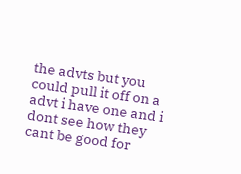the advts but you could pull it off on a advt i have one and i dont see how they cant be good for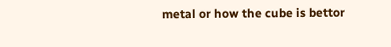metal or how the cube is bettor